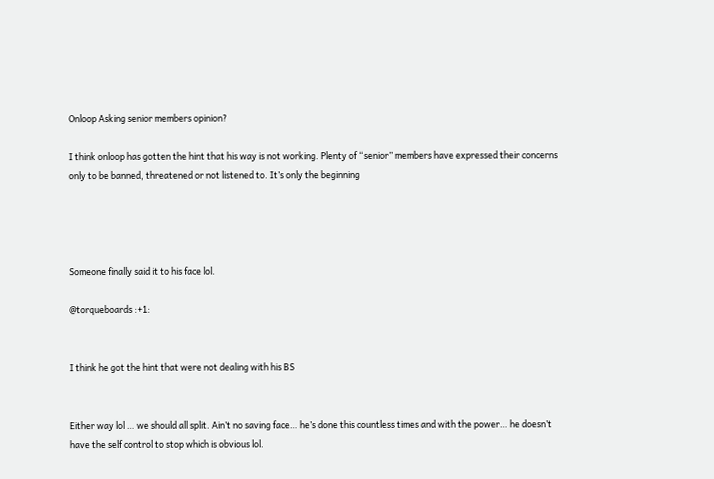Onloop Asking senior members opinion?

I think onloop has gotten the hint that his way is not working. Plenty of “senior” members have expressed their concerns only to be banned, threatened or not listened to. It’s only the beginning




Someone finally said it to his face lol.

@torqueboards :+1:


I think he got the hint that were not dealing with his BS


Either way lol … we should all split. Ain’t no saving face… he’s done this countless times and with the power… he doesn’t have the self control to stop which is obvious lol.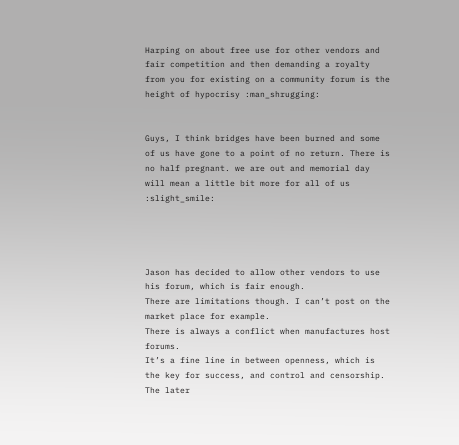Harping on about free use for other vendors and fair competition and then demanding a royalty from you for existing on a community forum is the height of hypocrisy :man_shrugging:


Guys, I think bridges have been burned and some of us have gone to a point of no return. There is no half pregnant. we are out and memorial day will mean a little bit more for all of us :slight_smile:




Jason has decided to allow other vendors to use his forum, which is fair enough.
There are limitations though. I can’t post on the market place for example.
There is always a conflict when manufactures host forums.
It’s a fine line in between openness, which is the key for success, and control and censorship.
The later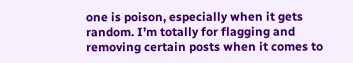one is poison, especially when it gets random. I’m totally for flagging and removing certain posts when it comes to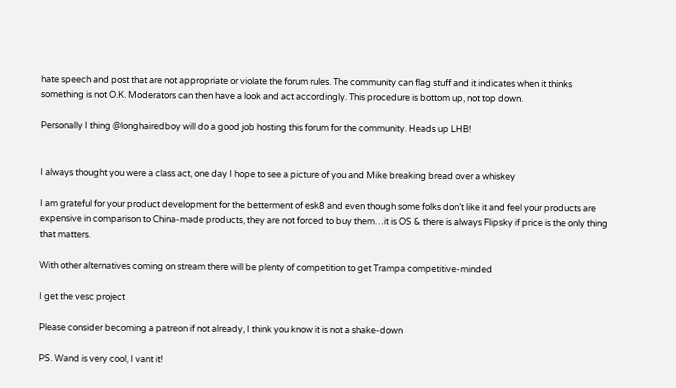hate speech and post that are not appropriate or violate the forum rules. The community can flag stuff and it indicates when it thinks something is not O.K. Moderators can then have a look and act accordingly. This procedure is bottom up, not top down.

Personally I thing @longhairedboy will do a good job hosting this forum for the community. Heads up LHB!


I always thought you were a class act, one day I hope to see a picture of you and Mike breaking bread over a whiskey

I am grateful for your product development for the betterment of esk8 and even though some folks don’t like it and feel your products are expensive in comparison to China-made products, they are not forced to buy them…it is OS & there is always Flipsky if price is the only thing that matters.

With other alternatives coming on stream there will be plenty of competition to get Trampa competitive-minded

I get the vesc project

Please consider becoming a patreon if not already, I think you know it is not a shake-down

PS. Wand is very cool, I vant it!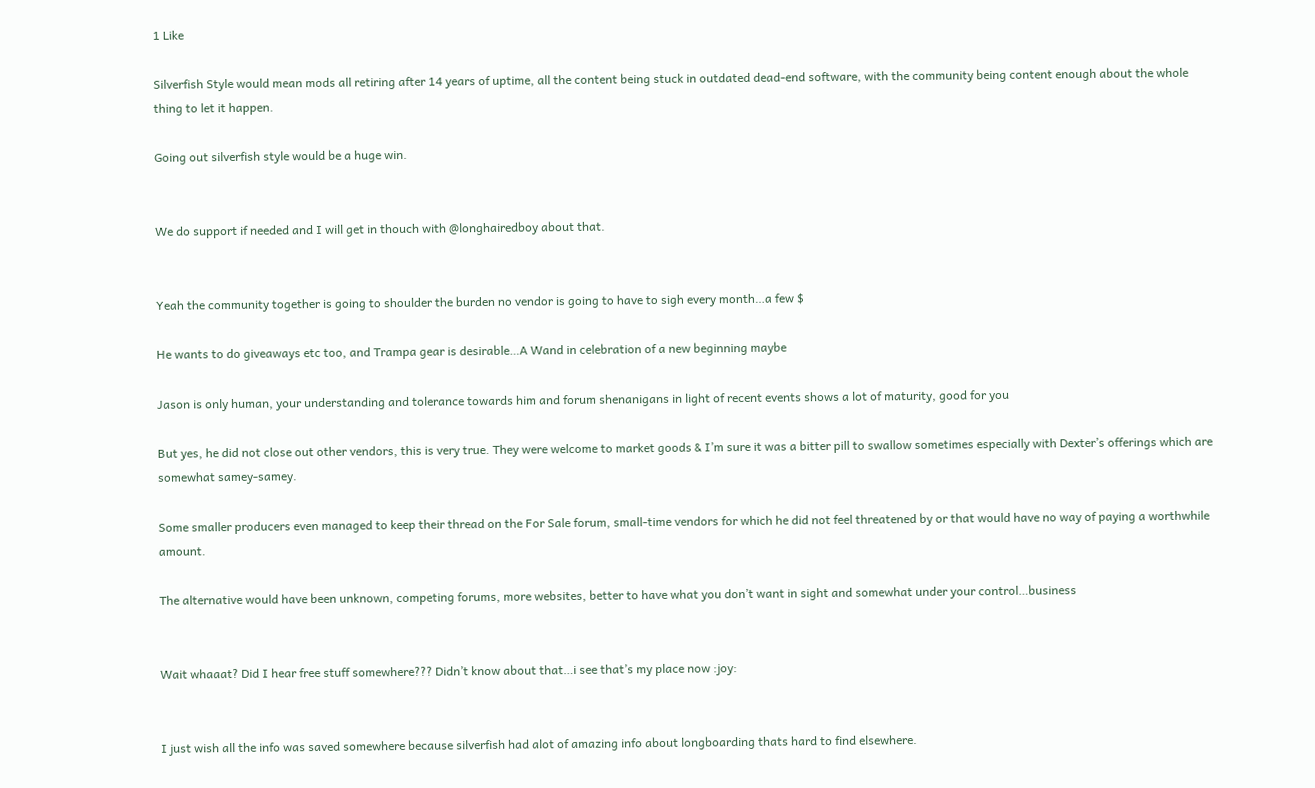1 Like

Silverfish Style would mean mods all retiring after 14 years of uptime, all the content being stuck in outdated dead-end software, with the community being content enough about the whole thing to let it happen.

Going out silverfish style would be a huge win.


We do support if needed and I will get in thouch with @longhairedboy about that.


Yeah the community together is going to shoulder the burden no vendor is going to have to sigh every month…a few $

He wants to do giveaways etc too, and Trampa gear is desirable…A Wand in celebration of a new beginning maybe

Jason is only human, your understanding and tolerance towards him and forum shenanigans in light of recent events shows a lot of maturity, good for you

But yes, he did not close out other vendors, this is very true. They were welcome to market goods & I’m sure it was a bitter pill to swallow sometimes especially with Dexter’s offerings which are somewhat samey-samey.

Some smaller producers even managed to keep their thread on the For Sale forum, small-time vendors for which he did not feel threatened by or that would have no way of paying a worthwhile amount.

The alternative would have been unknown, competing forums, more websites, better to have what you don’t want in sight and somewhat under your control…business


Wait whaaat? Did I hear free stuff somewhere??? Didn’t know about that…i see that’s my place now :joy:


I just wish all the info was saved somewhere because silverfish had alot of amazing info about longboarding thats hard to find elsewhere.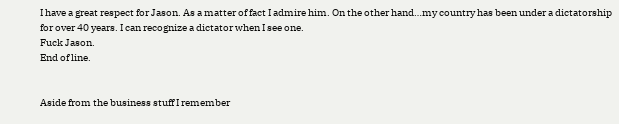I have a great respect for Jason. As a matter of fact I admire him. On the other hand…my country has been under a dictatorship for over 40 years. I can recognize a dictator when I see one.
Fuck Jason.
End of line.


Aside from the business stuff I remember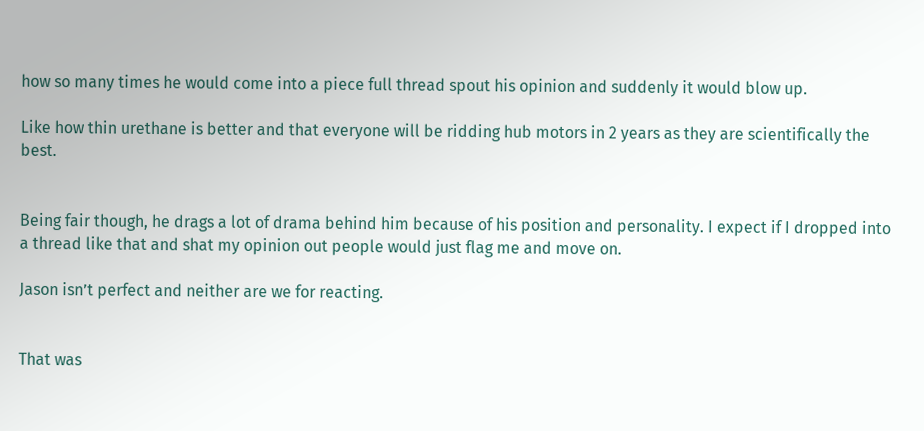how so many times he would come into a piece full thread spout his opinion and suddenly it would blow up.

Like how thin urethane is better and that everyone will be ridding hub motors in 2 years as they are scientifically the best.


Being fair though, he drags a lot of drama behind him because of his position and personality. I expect if I dropped into a thread like that and shat my opinion out people would just flag me and move on.

Jason isn’t perfect and neither are we for reacting.


That was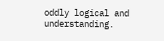oddly logical and understanding.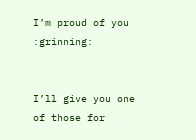I’m proud of you :grinning:


I’ll give you one of those for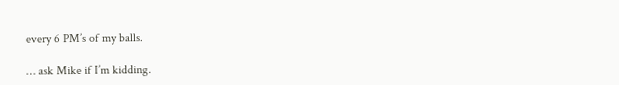every 6 PM’s of my balls.

… ask Mike if I’m kidding.